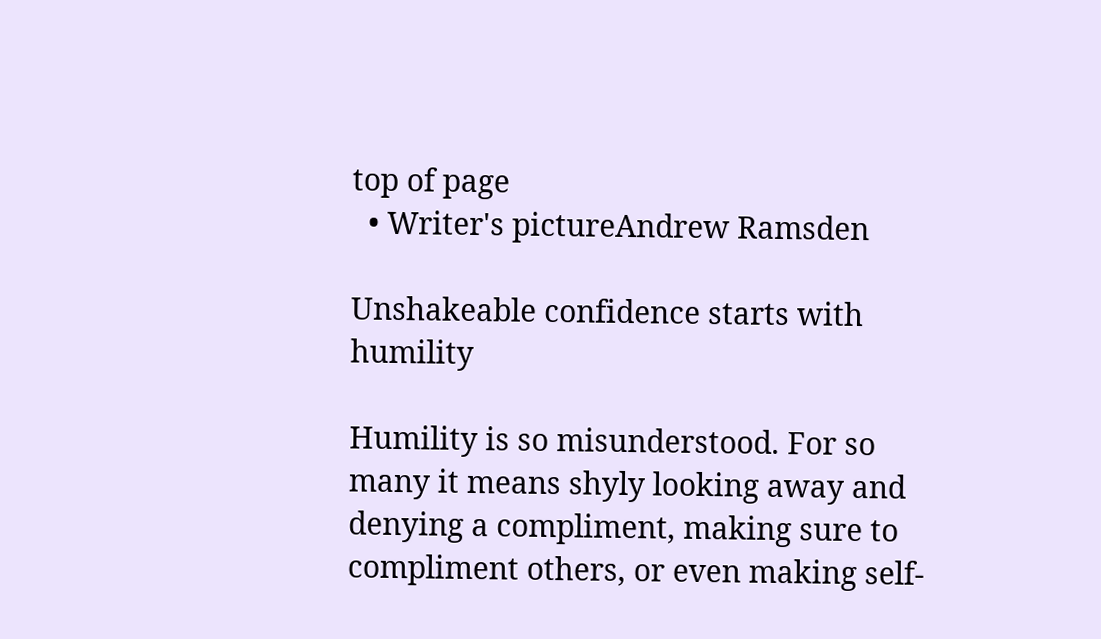top of page
  • Writer's pictureAndrew Ramsden

Unshakeable confidence starts with humility

Humility is so misunderstood. For so many it means shyly looking away and denying a compliment, making sure to compliment others, or even making self-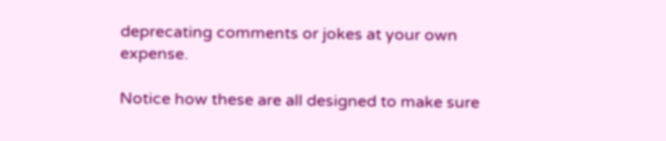deprecating comments or jokes at your own expense.

Notice how these are all designed to make sure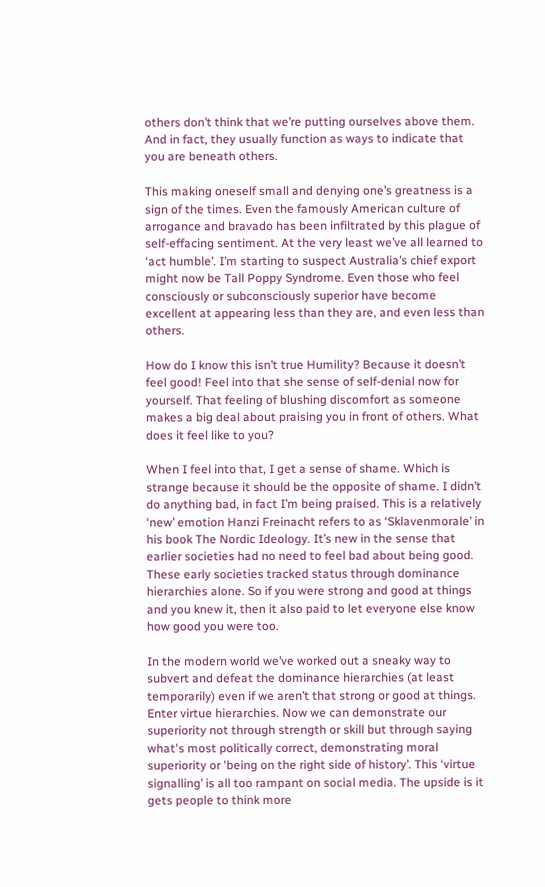others don’t think that we’re putting ourselves above them. And in fact, they usually function as ways to indicate that you are beneath others.

This making oneself small and denying one’s greatness is a sign of the times. Even the famously American culture of arrogance and bravado has been infiltrated by this plague of self-effacing sentiment. At the very least we’ve all learned to ‘act humble’. I’m starting to suspect Australia’s chief export might now be Tall Poppy Syndrome. Even those who feel consciously or subconsciously superior have become excellent at appearing less than they are, and even less than others.

How do I know this isn’t true Humility? Because it doesn’t feel good! Feel into that she sense of self-denial now for yourself. That feeling of blushing discomfort as someone makes a big deal about praising you in front of others. What does it feel like to you?

When I feel into that, I get a sense of shame. Which is strange because it should be the opposite of shame. I didn’t do anything bad, in fact I’m being praised. This is a relatively ‘new’ emotion Hanzi Freinacht refers to as ‘Sklavenmorale’ in his book The Nordic Ideology. It’s new in the sense that earlier societies had no need to feel bad about being good. These early societies tracked status through dominance hierarchies alone. So if you were strong and good at things and you knew it, then it also paid to let everyone else know how good you were too.

In the modern world we’ve worked out a sneaky way to subvert and defeat the dominance hierarchies (at least temporarily) even if we aren’t that strong or good at things. Enter virtue hierarchies. Now we can demonstrate our superiority not through strength or skill but through saying what's most politically correct, demonstrating moral superiority or 'being on the right side of history’. This ‘virtue signalling’ is all too rampant on social media. The upside is it gets people to think more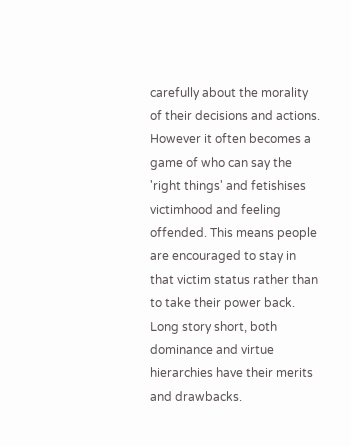carefully about the morality of their decisions and actions. However it often becomes a game of who can say the 'right things' and fetishises victimhood and feeling offended. This means people are encouraged to stay in that victim status rather than to take their power back. Long story short, both dominance and virtue hierarchies have their merits and drawbacks.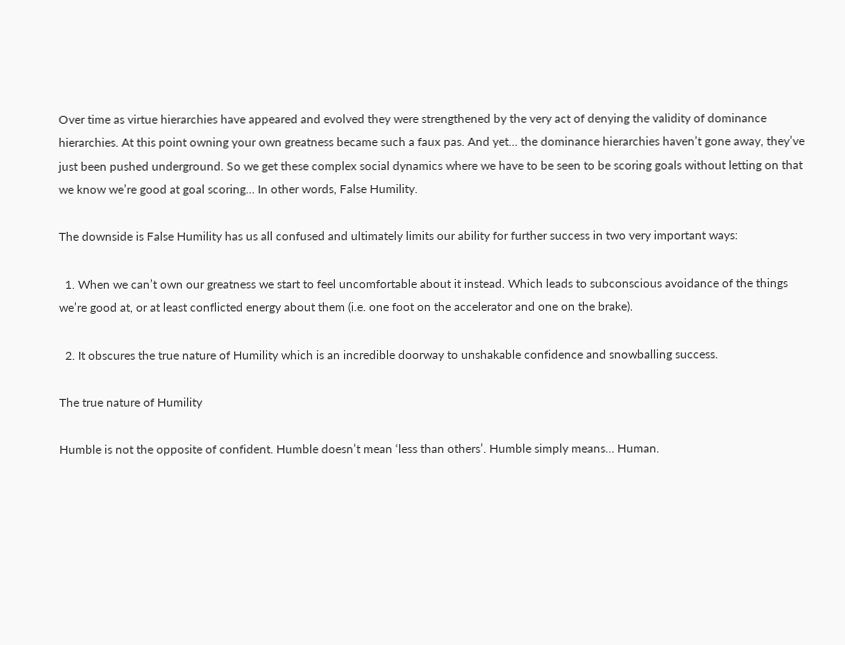Over time as virtue hierarchies have appeared and evolved they were strengthened by the very act of denying the validity of dominance hierarchies. At this point owning your own greatness became such a faux pas. And yet… the dominance hierarchies haven’t gone away, they’ve just been pushed underground. So we get these complex social dynamics where we have to be seen to be scoring goals without letting on that we know we’re good at goal scoring… In other words, False Humility.

The downside is False Humility has us all confused and ultimately limits our ability for further success in two very important ways:

  1. When we can’t own our greatness we start to feel uncomfortable about it instead. Which leads to subconscious avoidance of the things we’re good at, or at least conflicted energy about them (i.e. one foot on the accelerator and one on the brake).

  2. It obscures the true nature of Humility which is an incredible doorway to unshakable confidence and snowballing success.

The true nature of Humility

Humble is not the opposite of confident. Humble doesn’t mean ‘less than others’. Humble simply means… Human.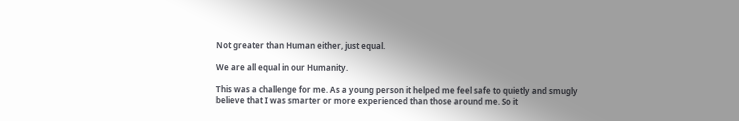Not greater than Human either, just equal.

We are all equal in our Humanity.

This was a challenge for me. As a young person it helped me feel safe to quietly and smugly believe that I was smarter or more experienced than those around me. So it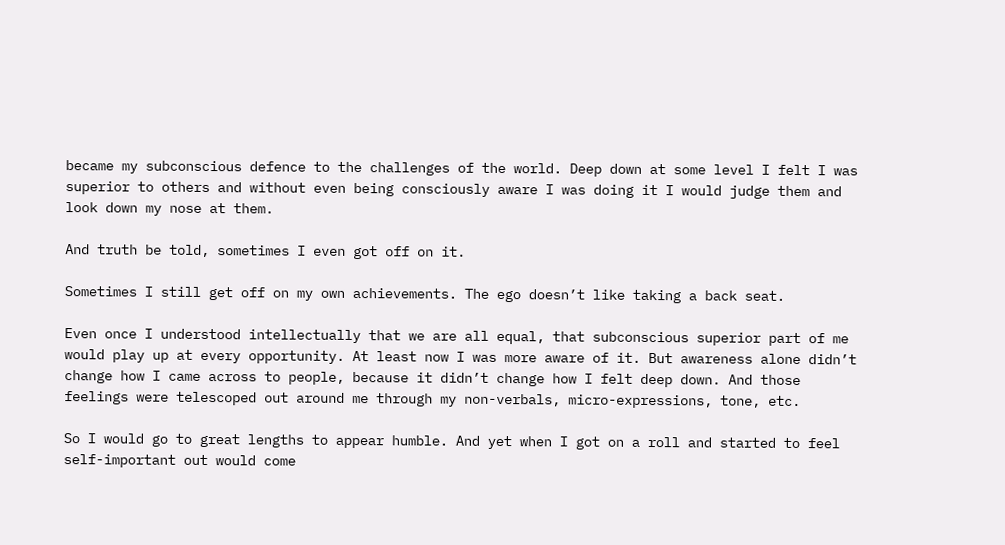became my subconscious defence to the challenges of the world. Deep down at some level I felt I was superior to others and without even being consciously aware I was doing it I would judge them and look down my nose at them.

And truth be told, sometimes I even got off on it.

Sometimes I still get off on my own achievements. The ego doesn’t like taking a back seat.

Even once I understood intellectually that we are all equal, that subconscious superior part of me would play up at every opportunity. At least now I was more aware of it. But awareness alone didn’t change how I came across to people, because it didn’t change how I felt deep down. And those feelings were telescoped out around me through my non-verbals, micro-expressions, tone, etc.

So I would go to great lengths to appear humble. And yet when I got on a roll and started to feel self-important out would come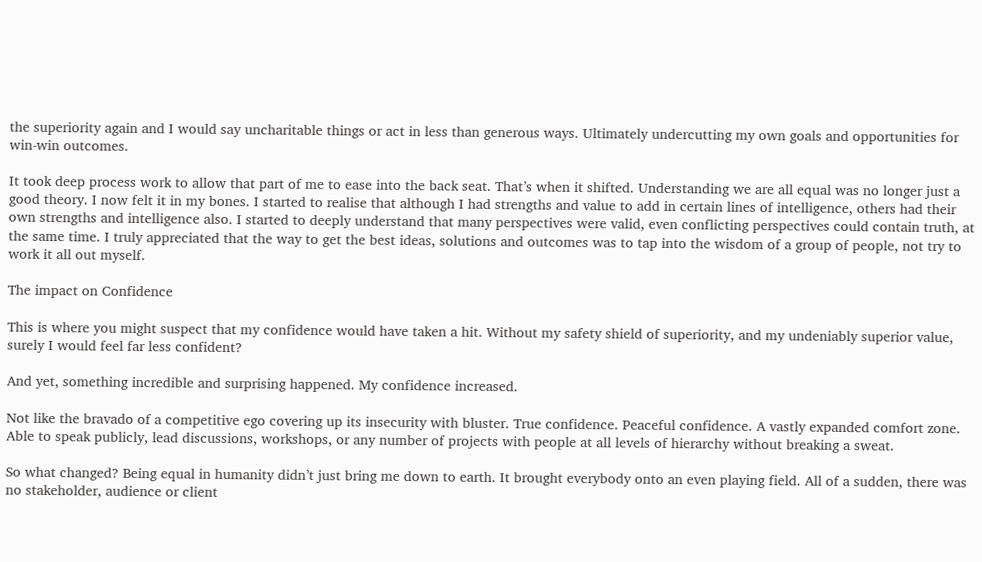the superiority again and I would say uncharitable things or act in less than generous ways. Ultimately undercutting my own goals and opportunities for win-win outcomes.

It took deep process work to allow that part of me to ease into the back seat. That’s when it shifted. Understanding we are all equal was no longer just a good theory. I now felt it in my bones. I started to realise that although I had strengths and value to add in certain lines of intelligence, others had their own strengths and intelligence also. I started to deeply understand that many perspectives were valid, even conflicting perspectives could contain truth, at the same time. I truly appreciated that the way to get the best ideas, solutions and outcomes was to tap into the wisdom of a group of people, not try to work it all out myself.

The impact on Confidence

This is where you might suspect that my confidence would have taken a hit. Without my safety shield of superiority, and my undeniably superior value, surely I would feel far less confident?

And yet, something incredible and surprising happened. My confidence increased.

Not like the bravado of a competitive ego covering up its insecurity with bluster. True confidence. Peaceful confidence. A vastly expanded comfort zone. Able to speak publicly, lead discussions, workshops, or any number of projects with people at all levels of hierarchy without breaking a sweat.

So what changed? Being equal in humanity didn’t just bring me down to earth. It brought everybody onto an even playing field. All of a sudden, there was no stakeholder, audience or client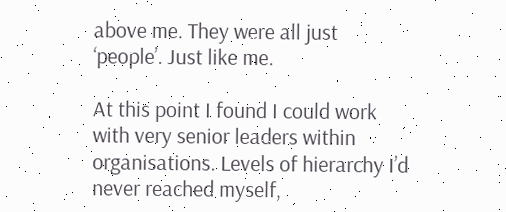above me. They were all just ‘people’. Just like me.

At this point I found I could work with very senior leaders within organisations. Levels of hierarchy I’d never reached myself,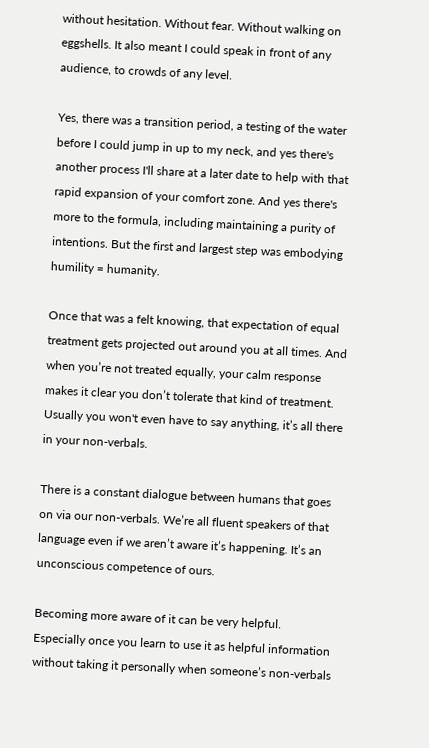without hesitation. Without fear. Without walking on eggshells. It also meant I could speak in front of any audience, to crowds of any level.

Yes, there was a transition period, a testing of the water before I could jump in up to my neck, and yes there's another process I'll share at a later date to help with that rapid expansion of your comfort zone. And yes there's more to the formula, including maintaining a purity of intentions. But the first and largest step was embodying humility = humanity.

Once that was a felt knowing, that expectation of equal treatment gets projected out around you at all times. And when you’re not treated equally, your calm response makes it clear you don’t tolerate that kind of treatment. Usually you won't even have to say anything, it’s all there in your non-verbals.

There is a constant dialogue between humans that goes on via our non-verbals. We’re all fluent speakers of that language even if we aren’t aware it’s happening. It’s an unconscious competence of ours.

Becoming more aware of it can be very helpful. Especially once you learn to use it as helpful information without taking it personally when someone’s non-verbals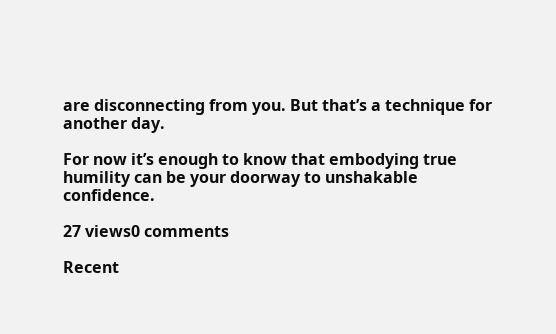are disconnecting from you. But that’s a technique for another day.

For now it’s enough to know that embodying true humility can be your doorway to unshakable confidence.

27 views0 comments

Recent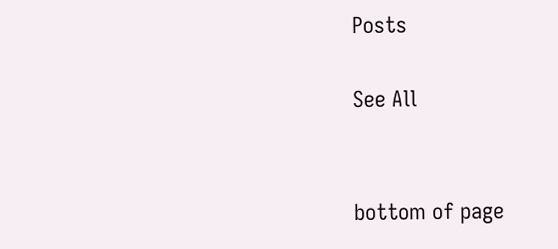Posts

See All


bottom of page